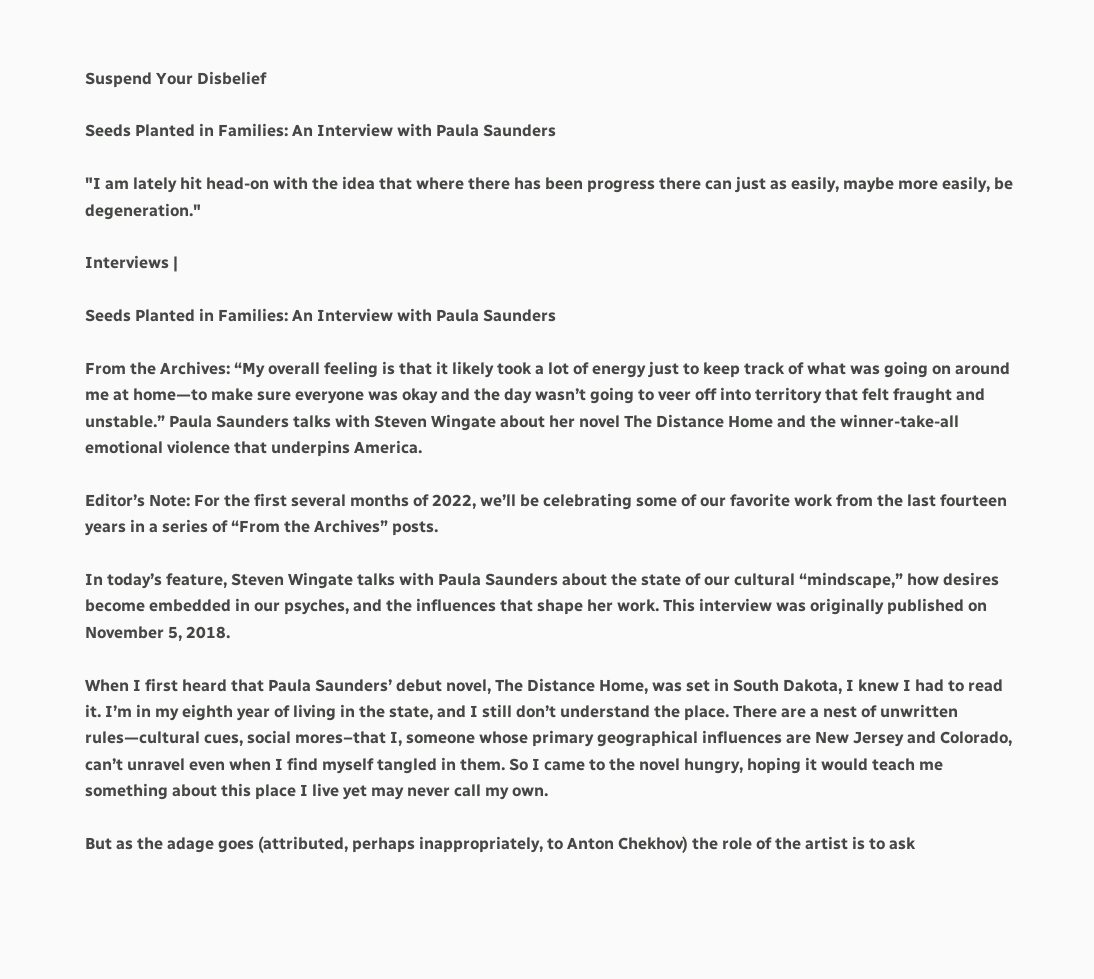Suspend Your Disbelief

Seeds Planted in Families: An Interview with Paula Saunders

"I am lately hit head-on with the idea that where there has been progress there can just as easily, maybe more easily, be degeneration."

Interviews |

Seeds Planted in Families: An Interview with Paula Saunders

From the Archives: “My overall feeling is that it likely took a lot of energy just to keep track of what was going on around me at home—to make sure everyone was okay and the day wasn’t going to veer off into territory that felt fraught and unstable.” Paula Saunders talks with Steven Wingate about her novel The Distance Home and the winner-take-all emotional violence that underpins America.

Editor’s Note: For the first several months of 2022, we’ll be celebrating some of our favorite work from the last fourteen years in a series of “From the Archives” posts.

In today’s feature, Steven Wingate talks with Paula Saunders about the state of our cultural “mindscape,” how desires become embedded in our psyches, and the influences that shape her work. This interview was originally published on November 5, 2018.

When I first heard that Paula Saunders’ debut novel, The Distance Home, was set in South Dakota, I knew I had to read it. I’m in my eighth year of living in the state, and I still don’t understand the place. There are a nest of unwritten rules—cultural cues, social mores–that I, someone whose primary geographical influences are New Jersey and Colorado, can’t unravel even when I find myself tangled in them. So I came to the novel hungry, hoping it would teach me something about this place I live yet may never call my own.

But as the adage goes (attributed, perhaps inappropriately, to Anton Chekhov) the role of the artist is to ask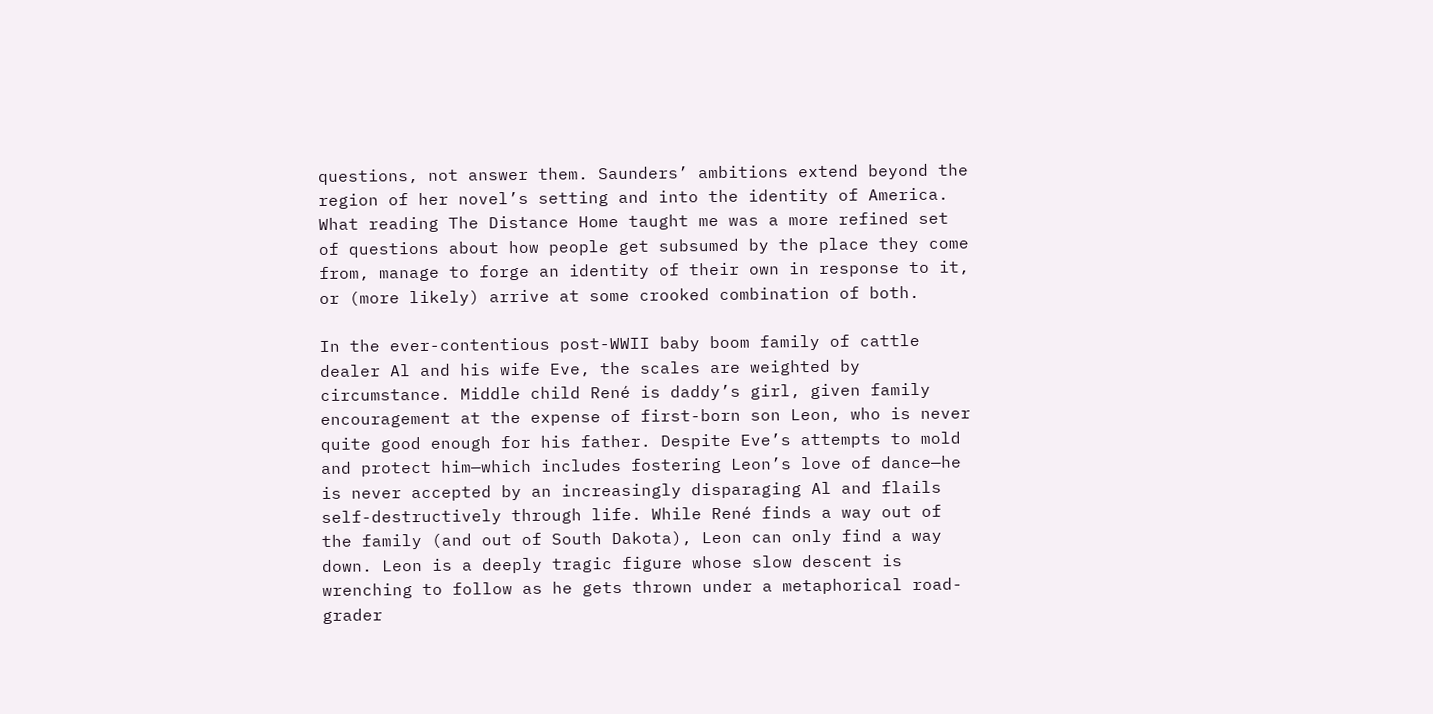questions, not answer them. Saunders’ ambitions extend beyond the region of her novel’s setting and into the identity of America. What reading The Distance Home taught me was a more refined set of questions about how people get subsumed by the place they come from, manage to forge an identity of their own in response to it, or (more likely) arrive at some crooked combination of both.

In the ever-contentious post-WWII baby boom family of cattle dealer Al and his wife Eve, the scales are weighted by circumstance. Middle child René is daddy’s girl, given family encouragement at the expense of first-born son Leon, who is never quite good enough for his father. Despite Eve’s attempts to mold and protect him—which includes fostering Leon’s love of dance—he is never accepted by an increasingly disparaging Al and flails self-destructively through life. While René finds a way out of the family (and out of South Dakota), Leon can only find a way down. Leon is a deeply tragic figure whose slow descent is wrenching to follow as he gets thrown under a metaphorical road-grader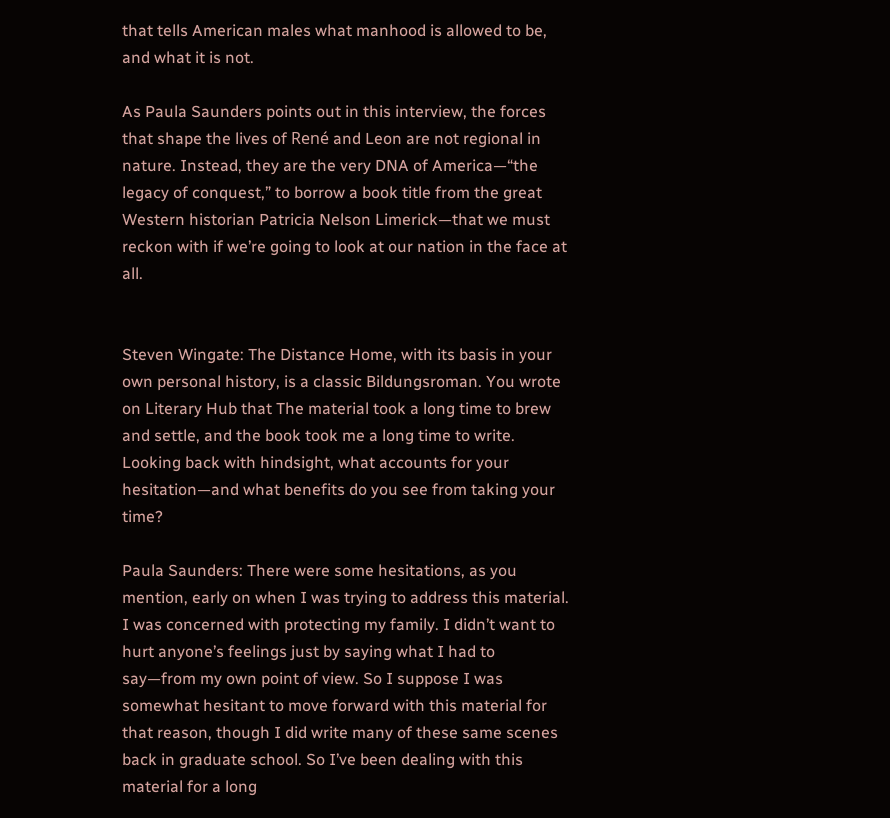that tells American males what manhood is allowed to be, and what it is not.

As Paula Saunders points out in this interview, the forces that shape the lives of René and Leon are not regional in nature. Instead, they are the very DNA of America—“the legacy of conquest,” to borrow a book title from the great Western historian Patricia Nelson Limerick—that we must reckon with if we’re going to look at our nation in the face at all.


Steven Wingate: The Distance Home, with its basis in your own personal history, is a classic Bildungsroman. You wrote on Literary Hub that The material took a long time to brew and settle, and the book took me a long time to write. Looking back with hindsight, what accounts for your hesitation—and what benefits do you see from taking your time?

Paula Saunders: There were some hesitations, as you mention, early on when I was trying to address this material. I was concerned with protecting my family. I didn’t want to hurt anyone’s feelings just by saying what I had to say—from my own point of view. So I suppose I was somewhat hesitant to move forward with this material for that reason, though I did write many of these same scenes back in graduate school. So I’ve been dealing with this material for a long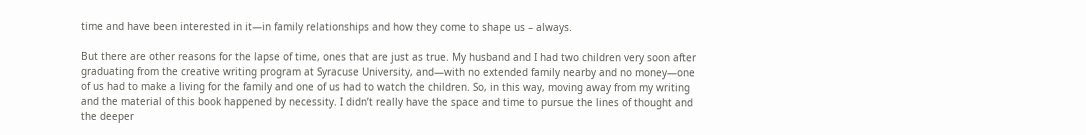time and have been interested in it—in family relationships and how they come to shape us – always.

But there are other reasons for the lapse of time, ones that are just as true. My husband and I had two children very soon after graduating from the creative writing program at Syracuse University, and—with no extended family nearby and no money—one of us had to make a living for the family and one of us had to watch the children. So, in this way, moving away from my writing and the material of this book happened by necessity. I didn’t really have the space and time to pursue the lines of thought and the deeper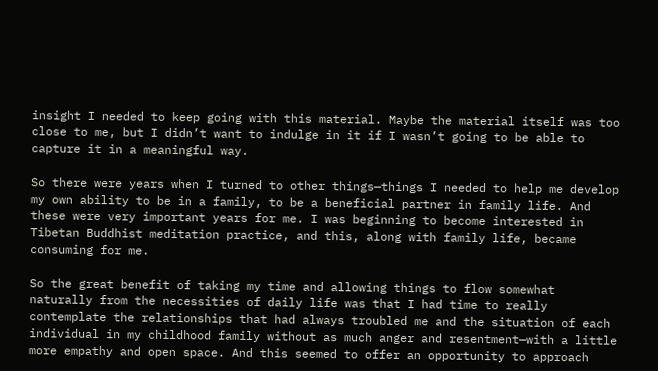insight I needed to keep going with this material. Maybe the material itself was too close to me, but I didn’t want to indulge in it if I wasn’t going to be able to capture it in a meaningful way.

So there were years when I turned to other things—things I needed to help me develop my own ability to be in a family, to be a beneficial partner in family life. And these were very important years for me. I was beginning to become interested in Tibetan Buddhist meditation practice, and this, along with family life, became consuming for me.

So the great benefit of taking my time and allowing things to flow somewhat naturally from the necessities of daily life was that I had time to really contemplate the relationships that had always troubled me and the situation of each individual in my childhood family without as much anger and resentment—with a little more empathy and open space. And this seemed to offer an opportunity to approach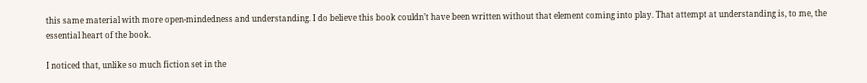this same material with more open-mindedness and understanding. I do believe this book couldn’t have been written without that element coming into play. That attempt at understanding is, to me, the essential heart of the book.

I noticed that, unlike so much fiction set in the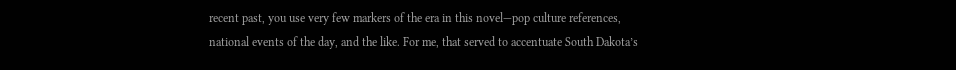recent past, you use very few markers of the era in this novel—pop culture references, national events of the day, and the like. For me, that served to accentuate South Dakota’s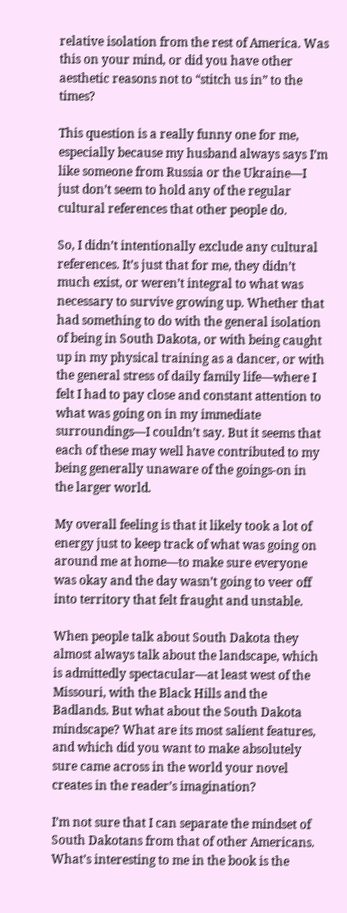relative isolation from the rest of America. Was this on your mind, or did you have other aesthetic reasons not to “stitch us in” to the times?

This question is a really funny one for me, especially because my husband always says I’m like someone from Russia or the Ukraine—I just don’t seem to hold any of the regular cultural references that other people do.

So, I didn’t intentionally exclude any cultural references. It’s just that for me, they didn’t much exist, or weren’t integral to what was necessary to survive growing up. Whether that had something to do with the general isolation of being in South Dakota, or with being caught up in my physical training as a dancer, or with the general stress of daily family life—where I felt I had to pay close and constant attention to what was going on in my immediate surroundings—I couldn’t say. But it seems that each of these may well have contributed to my being generally unaware of the goings-on in the larger world.

My overall feeling is that it likely took a lot of energy just to keep track of what was going on around me at home—to make sure everyone was okay and the day wasn’t going to veer off into territory that felt fraught and unstable.

When people talk about South Dakota they almost always talk about the landscape, which is admittedly spectacular—at least west of the Missouri, with the Black Hills and the Badlands. But what about the South Dakota mindscape? What are its most salient features, and which did you want to make absolutely sure came across in the world your novel creates in the reader’s imagination?

I’m not sure that I can separate the mindset of South Dakotans from that of other Americans. What’s interesting to me in the book is the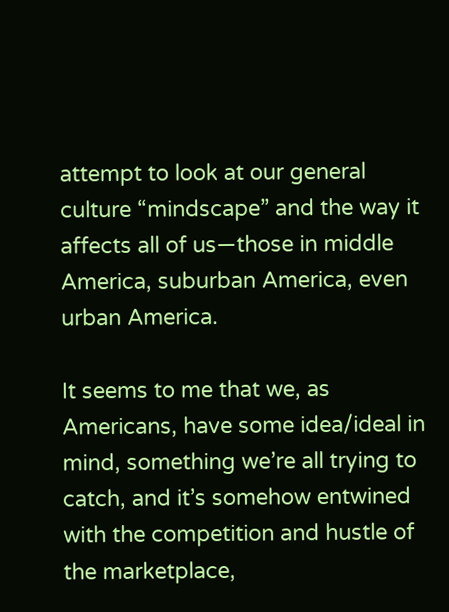attempt to look at our general culture “mindscape” and the way it affects all of us—those in middle America, suburban America, even urban America.

It seems to me that we, as Americans, have some idea/ideal in mind, something we’re all trying to catch, and it’s somehow entwined with the competition and hustle of the marketplace,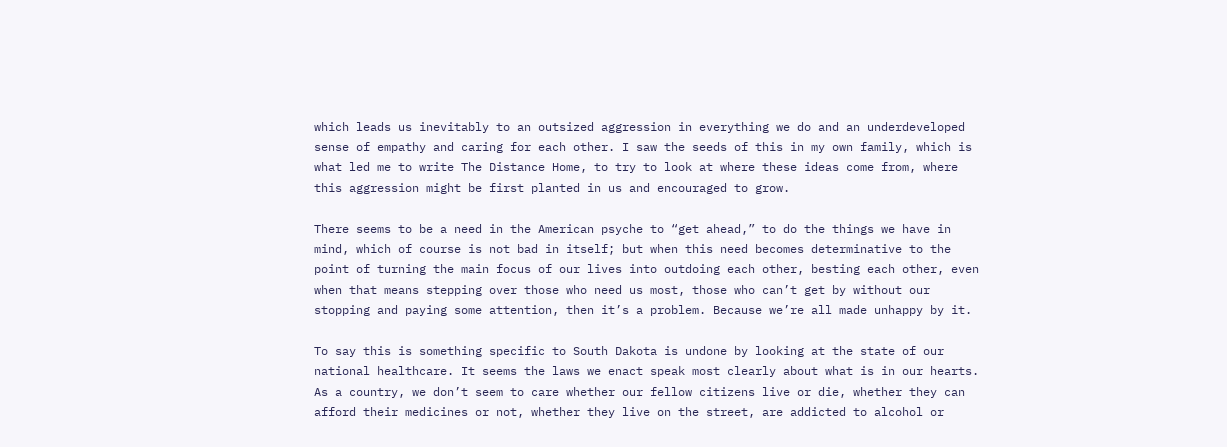which leads us inevitably to an outsized aggression in everything we do and an underdeveloped sense of empathy and caring for each other. I saw the seeds of this in my own family, which is what led me to write The Distance Home, to try to look at where these ideas come from, where this aggression might be first planted in us and encouraged to grow.

There seems to be a need in the American psyche to “get ahead,” to do the things we have in mind, which of course is not bad in itself; but when this need becomes determinative to the point of turning the main focus of our lives into outdoing each other, besting each other, even when that means stepping over those who need us most, those who can’t get by without our stopping and paying some attention, then it’s a problem. Because we’re all made unhappy by it.

To say this is something specific to South Dakota is undone by looking at the state of our national healthcare. It seems the laws we enact speak most clearly about what is in our hearts. As a country, we don’t seem to care whether our fellow citizens live or die, whether they can afford their medicines or not, whether they live on the street, are addicted to alcohol or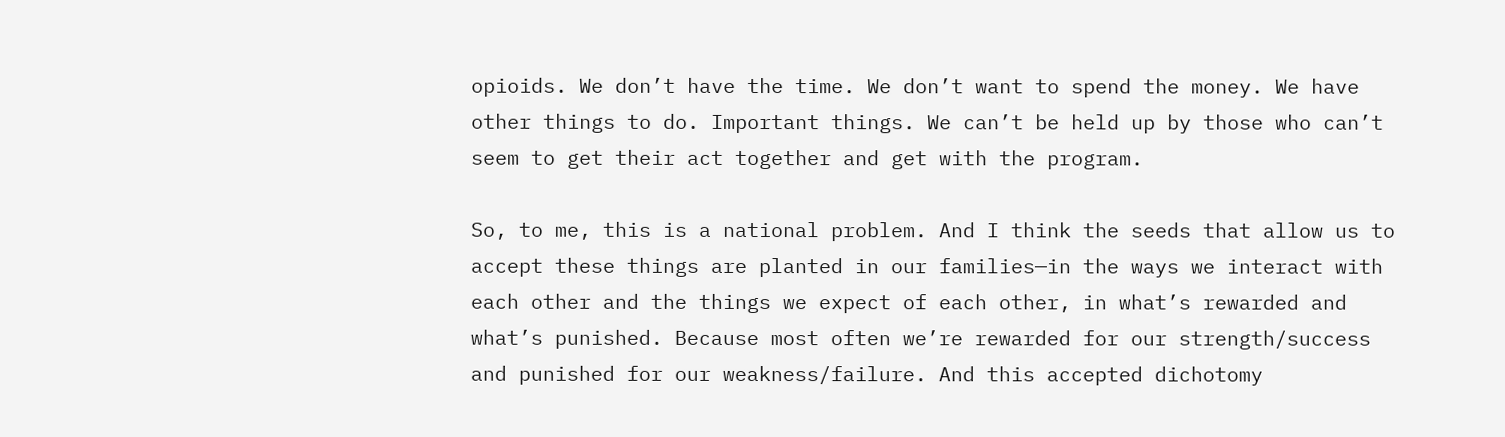opioids. We don’t have the time. We don’t want to spend the money. We have other things to do. Important things. We can’t be held up by those who can’t seem to get their act together and get with the program.

So, to me, this is a national problem. And I think the seeds that allow us to accept these things are planted in our families—in the ways we interact with each other and the things we expect of each other, in what’s rewarded and what’s punished. Because most often we’re rewarded for our strength/success and punished for our weakness/failure. And this accepted dichotomy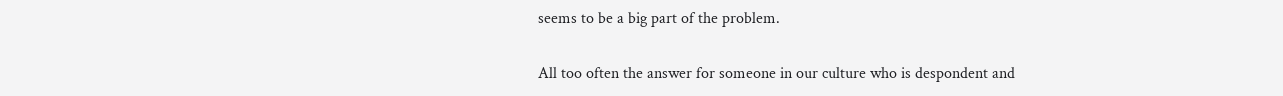seems to be a big part of the problem.

All too often the answer for someone in our culture who is despondent and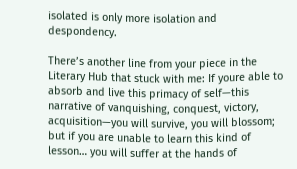isolated is only more isolation and despondency.

There’s another line from your piece in the Literary Hub that stuck with me: If youre able to absorb and live this primacy of self—this narrative of vanquishing, conquest, victory, acquisition—you will survive, you will blossom; but if you are unable to learn this kind of lesson… you will suffer at the hands of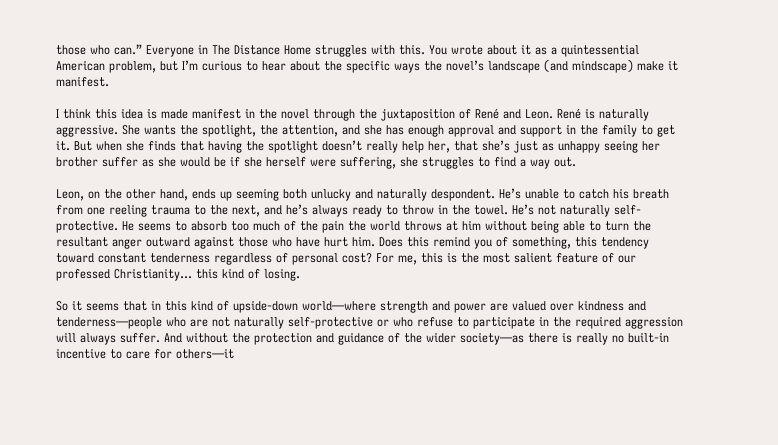those who can.” Everyone in The Distance Home struggles with this. You wrote about it as a quintessential American problem, but I’m curious to hear about the specific ways the novel’s landscape (and mindscape) make it manifest.

I think this idea is made manifest in the novel through the juxtaposition of René and Leon. René is naturally aggressive. She wants the spotlight, the attention, and she has enough approval and support in the family to get it. But when she finds that having the spotlight doesn’t really help her, that she’s just as unhappy seeing her brother suffer as she would be if she herself were suffering, she struggles to find a way out.

Leon, on the other hand, ends up seeming both unlucky and naturally despondent. He’s unable to catch his breath from one reeling trauma to the next, and he’s always ready to throw in the towel. He’s not naturally self-protective. He seems to absorb too much of the pain the world throws at him without being able to turn the resultant anger outward against those who have hurt him. Does this remind you of something, this tendency toward constant tenderness regardless of personal cost? For me, this is the most salient feature of our professed Christianity… this kind of losing.

So it seems that in this kind of upside-down world—where strength and power are valued over kindness and tenderness—people who are not naturally self-protective or who refuse to participate in the required aggression will always suffer. And without the protection and guidance of the wider society—as there is really no built-in incentive to care for others—it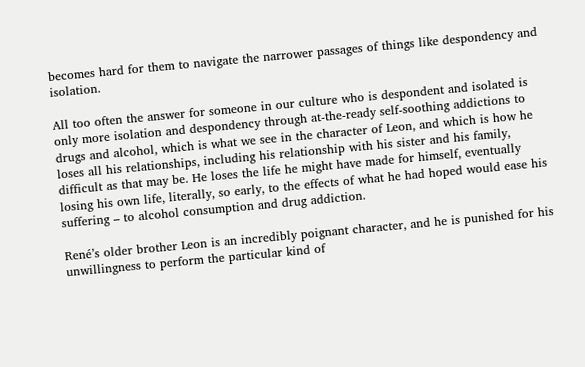becomes hard for them to navigate the narrower passages of things like despondency and isolation.

All too often the answer for someone in our culture who is despondent and isolated is only more isolation and despondency through at-the-ready self-soothing addictions to drugs and alcohol, which is what we see in the character of Leon, and which is how he loses all his relationships, including his relationship with his sister and his family, difficult as that may be. He loses the life he might have made for himself, eventually losing his own life, literally, so early, to the effects of what he had hoped would ease his suffering – to alcohol consumption and drug addiction.

René’s older brother Leon is an incredibly poignant character, and he is punished for his unwillingness to perform the particular kind of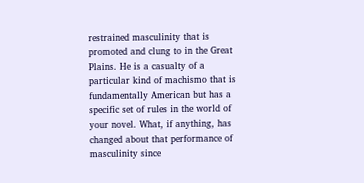restrained masculinity that is promoted and clung to in the Great Plains. He is a casualty of a particular kind of machismo that is fundamentally American but has a specific set of rules in the world of your novel. What, if anything, has changed about that performance of masculinity since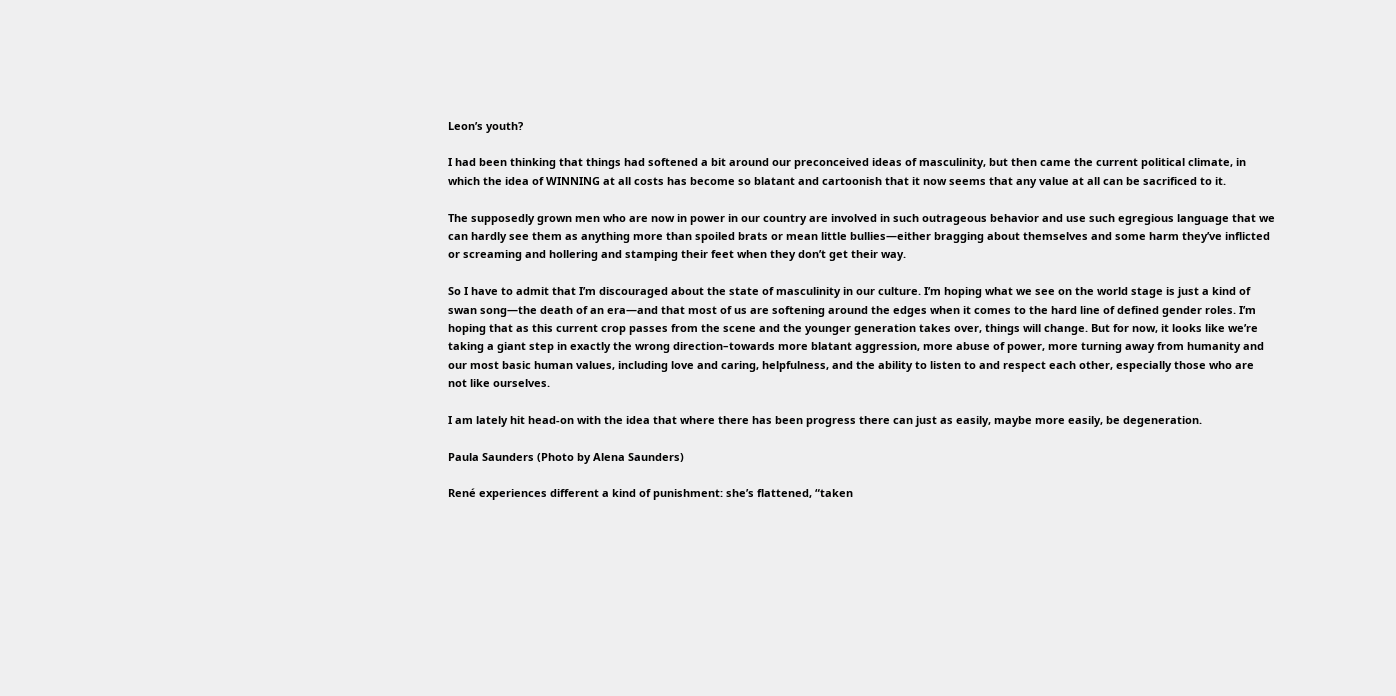Leon’s youth?

I had been thinking that things had softened a bit around our preconceived ideas of masculinity, but then came the current political climate, in which the idea of WINNING at all costs has become so blatant and cartoonish that it now seems that any value at all can be sacrificed to it.

The supposedly grown men who are now in power in our country are involved in such outrageous behavior and use such egregious language that we can hardly see them as anything more than spoiled brats or mean little bullies—either bragging about themselves and some harm they’ve inflicted or screaming and hollering and stamping their feet when they don’t get their way.

So I have to admit that I’m discouraged about the state of masculinity in our culture. I’m hoping what we see on the world stage is just a kind of swan song—the death of an era—and that most of us are softening around the edges when it comes to the hard line of defined gender roles. I’m hoping that as this current crop passes from the scene and the younger generation takes over, things will change. But for now, it looks like we’re taking a giant step in exactly the wrong direction–towards more blatant aggression, more abuse of power, more turning away from humanity and our most basic human values, including love and caring, helpfulness, and the ability to listen to and respect each other, especially those who are not like ourselves.

I am lately hit head-on with the idea that where there has been progress there can just as easily, maybe more easily, be degeneration.

Paula Saunders (Photo by Alena Saunders)

René experiences different a kind of punishment: she’s flattened, “taken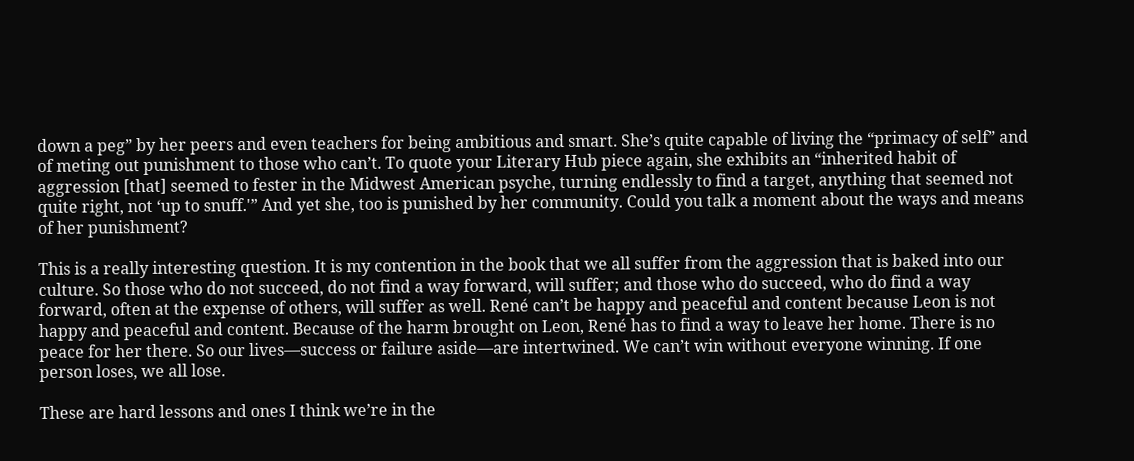down a peg” by her peers and even teachers for being ambitious and smart. She’s quite capable of living the “primacy of self” and of meting out punishment to those who can’t. To quote your Literary Hub piece again, she exhibits an “inherited habit of aggression [that] seemed to fester in the Midwest American psyche, turning endlessly to find a target, anything that seemed not quite right, not ‘up to snuff.'” And yet she, too is punished by her community. Could you talk a moment about the ways and means of her punishment?

This is a really interesting question. It is my contention in the book that we all suffer from the aggression that is baked into our culture. So those who do not succeed, do not find a way forward, will suffer; and those who do succeed, who do find a way forward, often at the expense of others, will suffer as well. René can’t be happy and peaceful and content because Leon is not happy and peaceful and content. Because of the harm brought on Leon, René has to find a way to leave her home. There is no peace for her there. So our lives—success or failure aside—are intertwined. We can’t win without everyone winning. If one person loses, we all lose.

These are hard lessons and ones I think we’re in the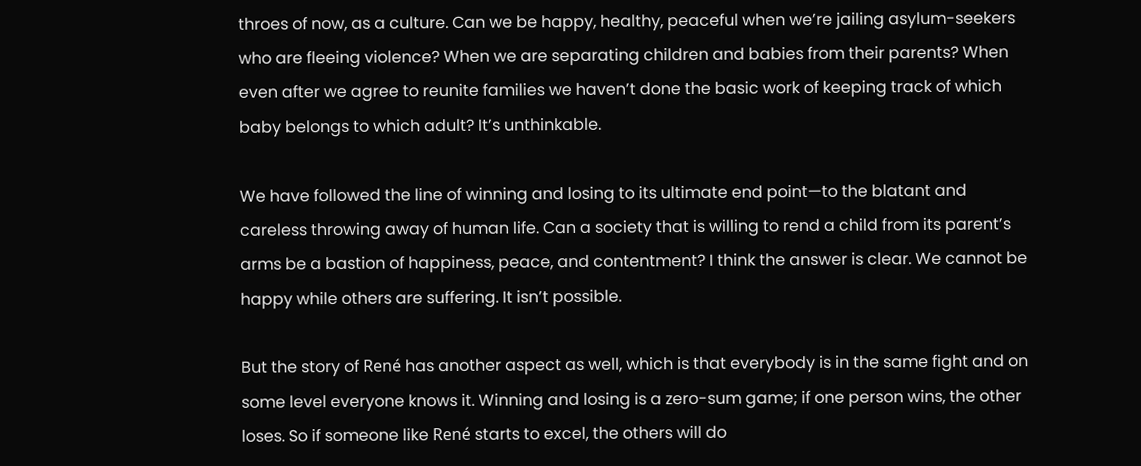throes of now, as a culture. Can we be happy, healthy, peaceful when we’re jailing asylum-seekers who are fleeing violence? When we are separating children and babies from their parents? When even after we agree to reunite families we haven’t done the basic work of keeping track of which baby belongs to which adult? It’s unthinkable.

We have followed the line of winning and losing to its ultimate end point—to the blatant and careless throwing away of human life. Can a society that is willing to rend a child from its parent’s arms be a bastion of happiness, peace, and contentment? I think the answer is clear. We cannot be happy while others are suffering. It isn’t possible.

But the story of René has another aspect as well, which is that everybody is in the same fight and on some level everyone knows it. Winning and losing is a zero-sum game; if one person wins, the other loses. So if someone like René starts to excel, the others will do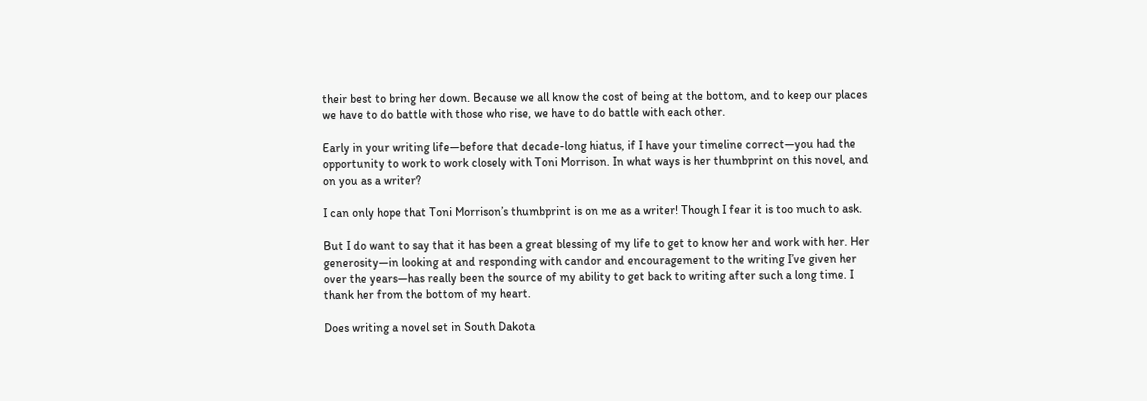their best to bring her down. Because we all know the cost of being at the bottom, and to keep our places we have to do battle with those who rise, we have to do battle with each other.

Early in your writing life—before that decade-long hiatus, if I have your timeline correct—you had the opportunity to work to work closely with Toni Morrison. In what ways is her thumbprint on this novel, and on you as a writer?

I can only hope that Toni Morrison’s thumbprint is on me as a writer! Though I fear it is too much to ask.

But I do want to say that it has been a great blessing of my life to get to know her and work with her. Her generosity—in looking at and responding with candor and encouragement to the writing I’ve given her over the years—has really been the source of my ability to get back to writing after such a long time. I thank her from the bottom of my heart.

Does writing a novel set in South Dakota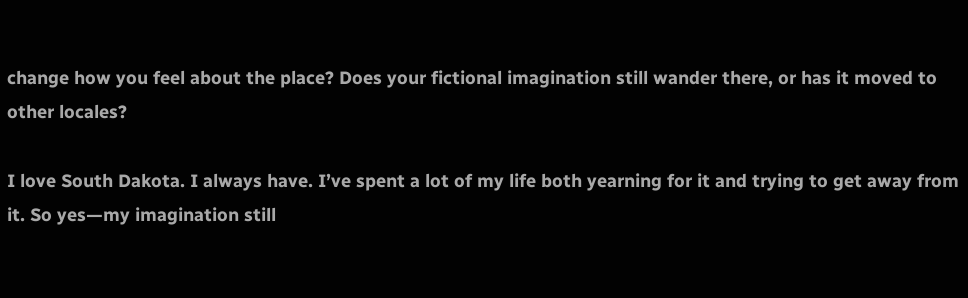change how you feel about the place? Does your fictional imagination still wander there, or has it moved to other locales?

I love South Dakota. I always have. I’ve spent a lot of my life both yearning for it and trying to get away from it. So yes—my imagination still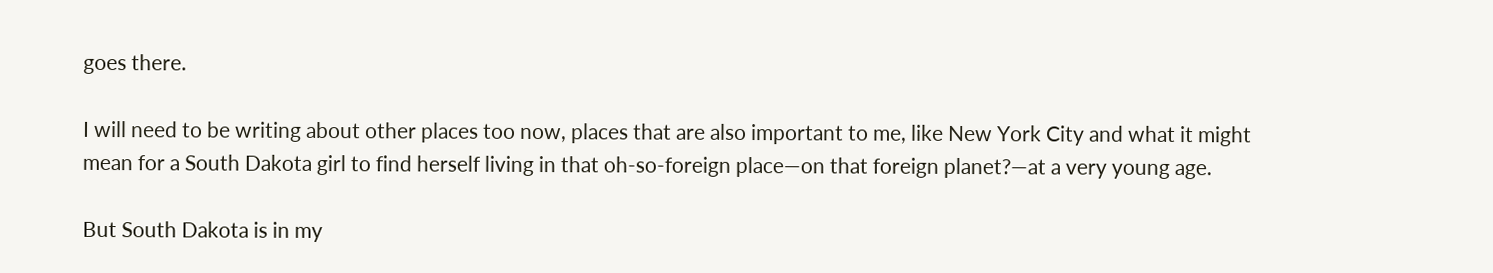goes there.

I will need to be writing about other places too now, places that are also important to me, like New York City and what it might mean for a South Dakota girl to find herself living in that oh-so-foreign place—on that foreign planet?—at a very young age.

But South Dakota is in my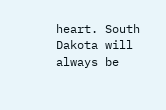heart. South Dakota will always be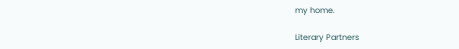my home.

Literary Partners